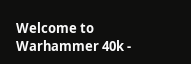Welcome to Warhammer 40k -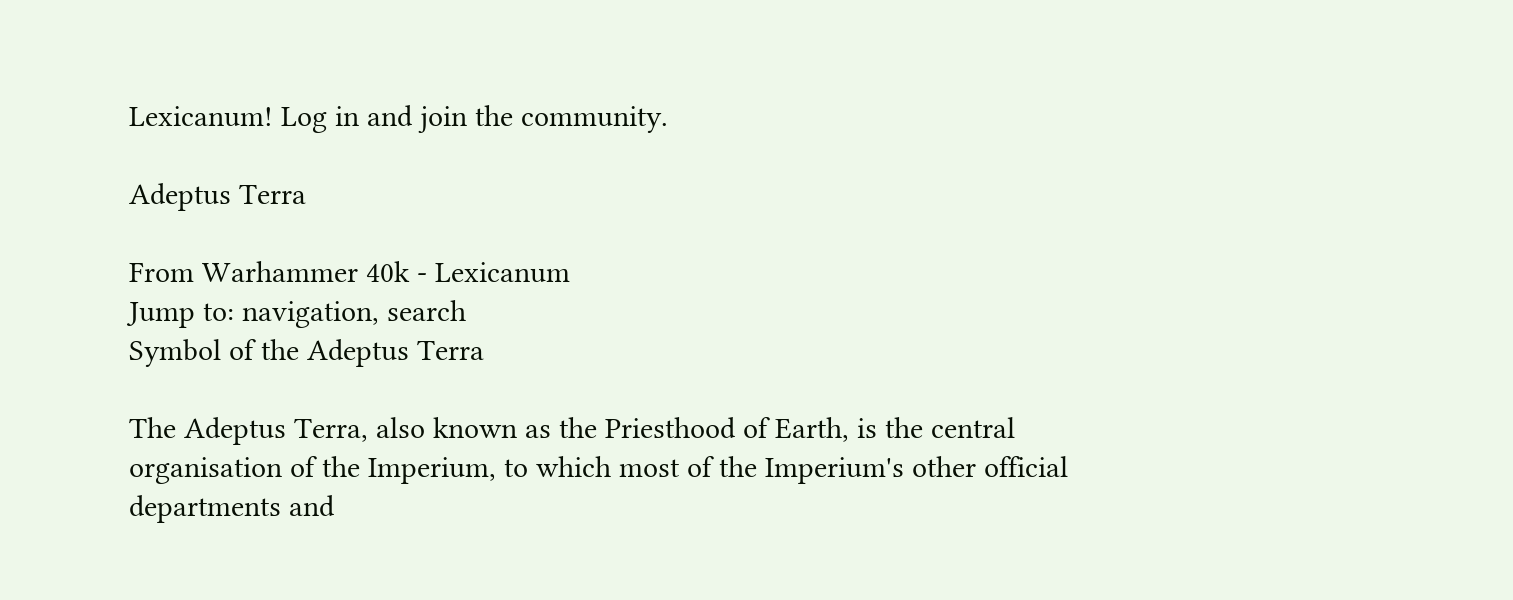Lexicanum! Log in and join the community.

Adeptus Terra

From Warhammer 40k - Lexicanum
Jump to: navigation, search
Symbol of the Adeptus Terra

The Adeptus Terra, also known as the Priesthood of Earth, is the central organisation of the Imperium, to which most of the Imperium's other official departments and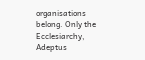organisations belong. Only the Ecclesiarchy, Adeptus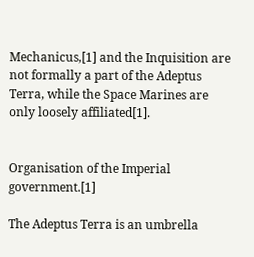Mechanicus,[1] and the Inquisition are not formally a part of the Adeptus Terra, while the Space Marines are only loosely affiliated[1].


Organisation of the Imperial government.[1]

The Adeptus Terra is an umbrella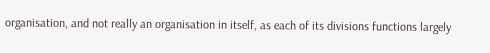organisation, and not really an organisation in itself, as each of its divisions functions largely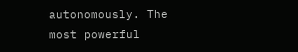autonomously. The most powerful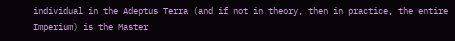individual in the Adeptus Terra (and if not in theory, then in practice, the entire Imperium) is the Master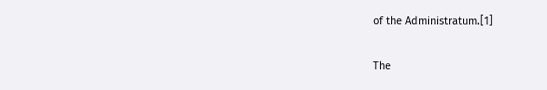of the Administratum.[1]

The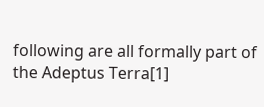following are all formally part of the Adeptus Terra[1]